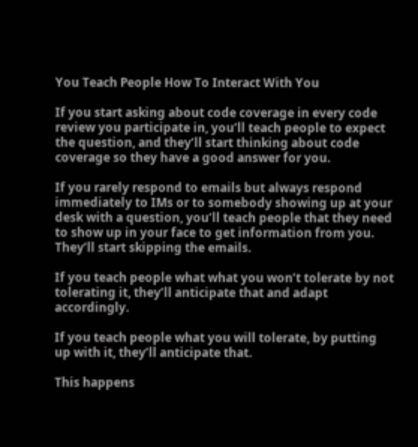You Teach People How To Interact With You

If you start asking about code coverage in every code review you participate in, you’ll teach people to expect the question, and they’ll start thinking about code coverage so they have a good answer for you.

If you rarely respond to emails but always respond immediately to IMs or to somebody showing up at your desk with a question, you’ll teach people that they need to show up in your face to get information from you. They’ll start skipping the emails.

If you teach people what what you won’t tolerate by not tolerating it, they’ll anticipate that and adapt accordingly.

If you teach people what you will tolerate, by putting up with it, they’ll anticipate that.

This happens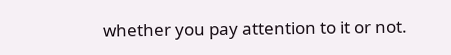whether you pay attention to it or not.